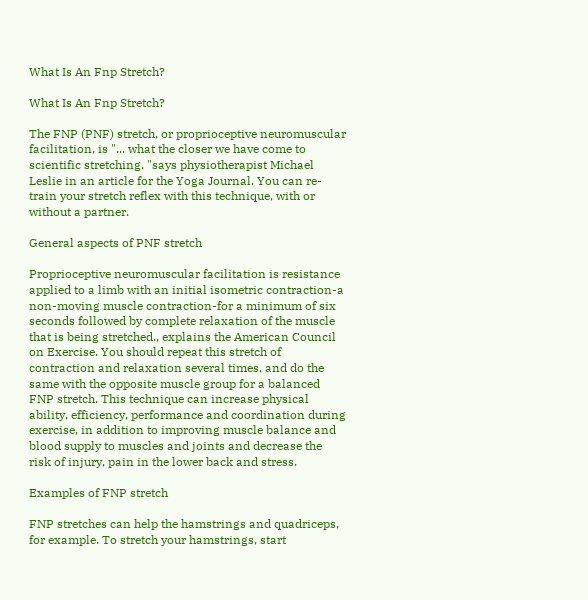What Is An Fnp Stretch?

What Is An Fnp Stretch?

The FNP (PNF) stretch, or proprioceptive neuromuscular facilitation, is "... what the closer we have come to scientific stretching, "says physiotherapist Michael Leslie in an article for the Yoga Journal. You can re-train your stretch reflex with this technique, with or without a partner.

General aspects of PNF stretch

Proprioceptive neuromuscular facilitation is resistance applied to a limb with an initial isometric contraction-a non-moving muscle contraction-for a minimum of six seconds followed by complete relaxation of the muscle that is being stretched., explains the American Council on Exercise. You should repeat this stretch of contraction and relaxation several times, and do the same with the opposite muscle group for a balanced FNP stretch. This technique can increase physical ability, efficiency, performance and coordination during exercise, in addition to improving muscle balance and blood supply to muscles and joints and decrease the risk of injury, pain in the lower back and stress.

Examples of FNP stretch

FNP stretches can help the hamstrings and quadriceps, for example. To stretch your hamstrings, start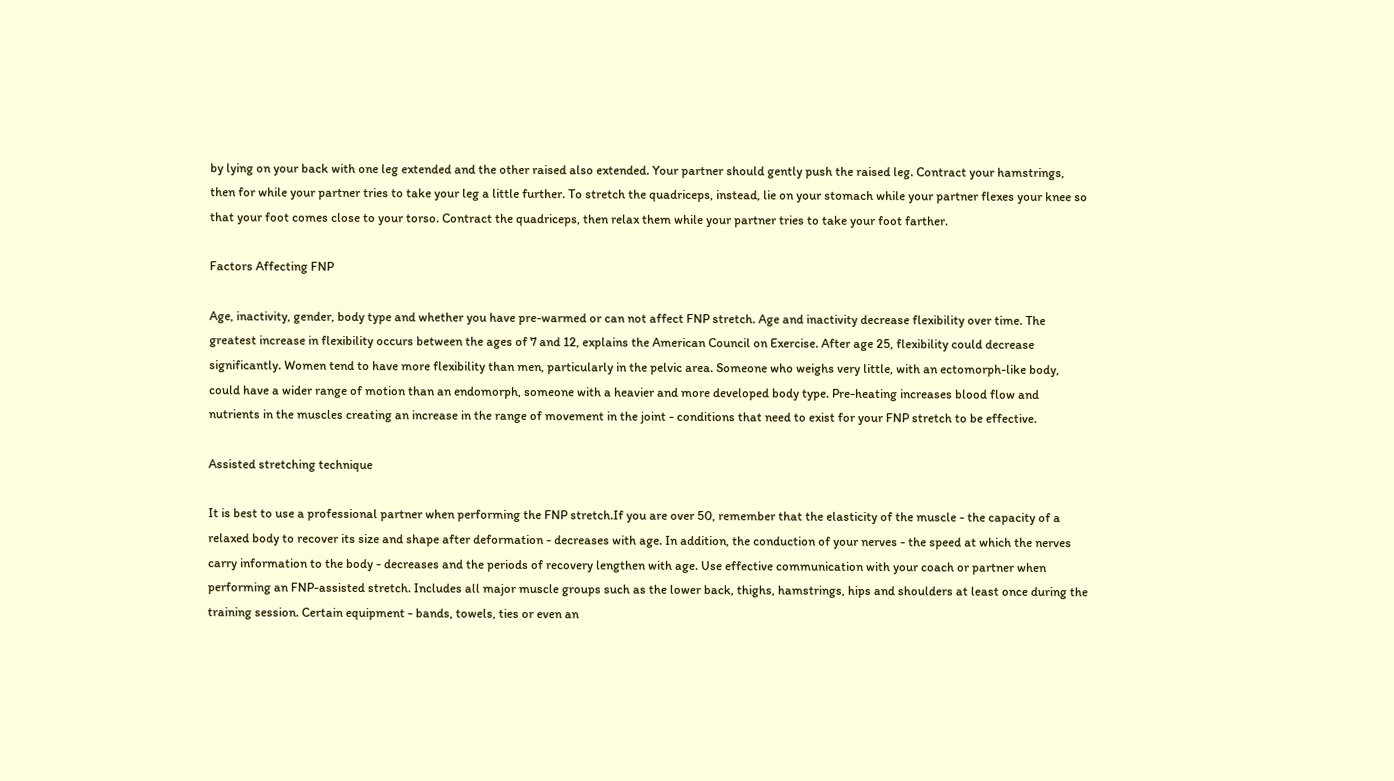by lying on your back with one leg extended and the other raised also extended. Your partner should gently push the raised leg. Contract your hamstrings, then for while your partner tries to take your leg a little further. To stretch the quadriceps, instead, lie on your stomach while your partner flexes your knee so that your foot comes close to your torso. Contract the quadriceps, then relax them while your partner tries to take your foot farther.

Factors Affecting FNP

Age, inactivity, gender, body type and whether you have pre-warmed or can not affect FNP stretch. Age and inactivity decrease flexibility over time. The greatest increase in flexibility occurs between the ages of 7 and 12, explains the American Council on Exercise. After age 25, flexibility could decrease significantly. Women tend to have more flexibility than men, particularly in the pelvic area. Someone who weighs very little, with an ectomorph-like body, could have a wider range of motion than an endomorph, someone with a heavier and more developed body type. Pre-heating increases blood flow and nutrients in the muscles creating an increase in the range of movement in the joint - conditions that need to exist for your FNP stretch to be effective.

Assisted stretching technique

It is best to use a professional partner when performing the FNP stretch.If you are over 50, remember that the elasticity of the muscle - the capacity of a relaxed body to recover its size and shape after deformation - decreases with age. In addition, the conduction of your nerves - the speed at which the nerves carry information to the body - decreases and the periods of recovery lengthen with age. Use effective communication with your coach or partner when performing an FNP-assisted stretch. Includes all major muscle groups such as the lower back, thighs, hamstrings, hips and shoulders at least once during the training session. Certain equipment - bands, towels, ties or even an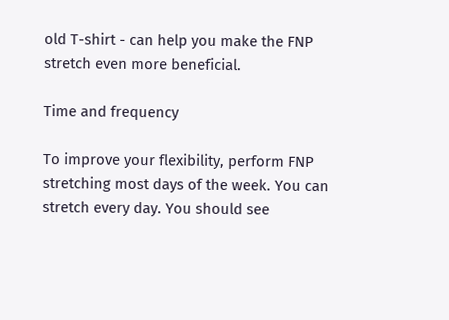old T-shirt - can help you make the FNP stretch even more beneficial.

Time and frequency

To improve your flexibility, perform FNP stretching most days of the week. You can stretch every day. You should see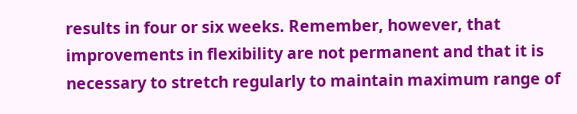results in four or six weeks. Remember, however, that improvements in flexibility are not permanent and that it is necessary to stretch regularly to maintain maximum range of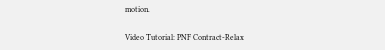motion.

Video Tutorial: PNF Contract-Relax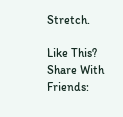Stretch.

Like This? Share With Friends: